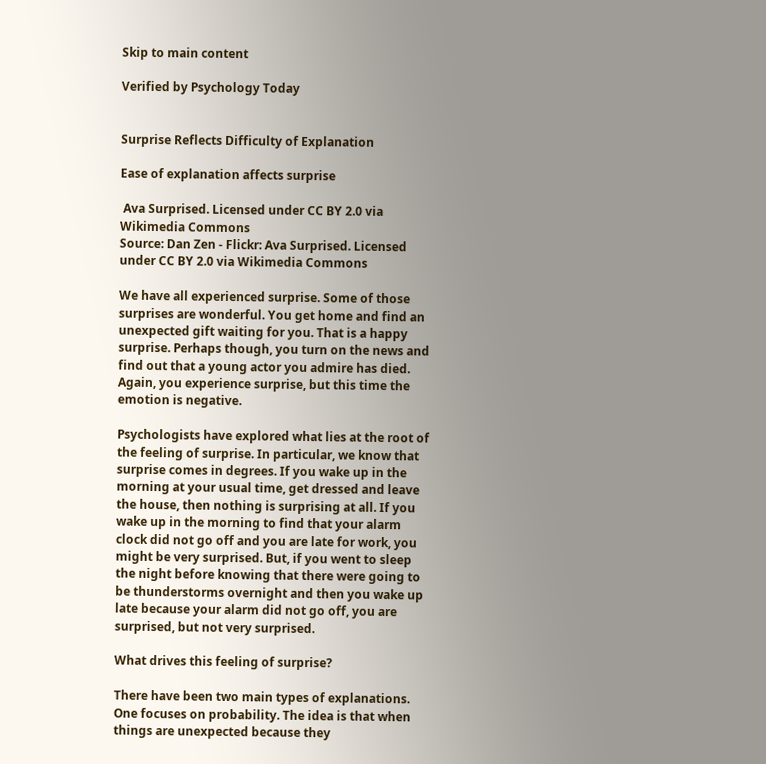Skip to main content

Verified by Psychology Today


Surprise Reflects Difficulty of Explanation

Ease of explanation affects surprise

 Ava Surprised. Licensed under CC BY 2.0 via Wikimedia Commons
Source: Dan Zen - Flickr: Ava Surprised. Licensed under CC BY 2.0 via Wikimedia Commons

We have all experienced surprise. Some of those surprises are wonderful. You get home and find an unexpected gift waiting for you. That is a happy surprise. Perhaps though, you turn on the news and find out that a young actor you admire has died. Again, you experience surprise, but this time the emotion is negative.

Psychologists have explored what lies at the root of the feeling of surprise. In particular, we know that surprise comes in degrees. If you wake up in the morning at your usual time, get dressed and leave the house, then nothing is surprising at all. If you wake up in the morning to find that your alarm clock did not go off and you are late for work, you might be very surprised. But, if you went to sleep the night before knowing that there were going to be thunderstorms overnight and then you wake up late because your alarm did not go off, you are surprised, but not very surprised.

What drives this feeling of surprise?

There have been two main types of explanations. One focuses on probability. The idea is that when things are unexpected because they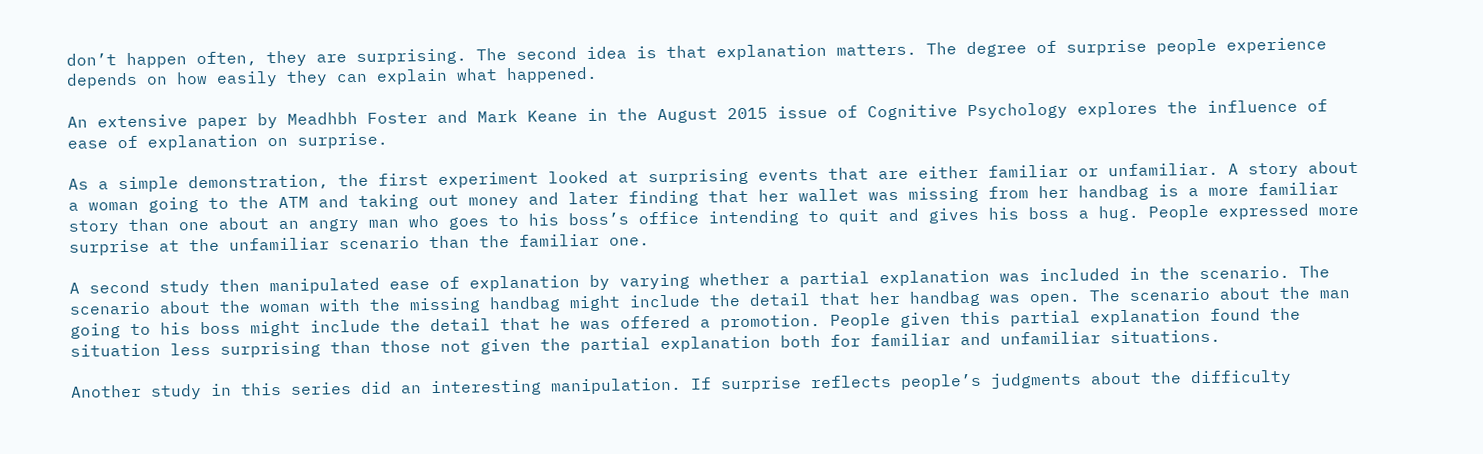don’t happen often, they are surprising. The second idea is that explanation matters. The degree of surprise people experience depends on how easily they can explain what happened.

An extensive paper by Meadhbh Foster and Mark Keane in the August 2015 issue of Cognitive Psychology explores the influence of ease of explanation on surprise.

As a simple demonstration, the first experiment looked at surprising events that are either familiar or unfamiliar. A story about a woman going to the ATM and taking out money and later finding that her wallet was missing from her handbag is a more familiar story than one about an angry man who goes to his boss’s office intending to quit and gives his boss a hug. People expressed more surprise at the unfamiliar scenario than the familiar one.

A second study then manipulated ease of explanation by varying whether a partial explanation was included in the scenario. The scenario about the woman with the missing handbag might include the detail that her handbag was open. The scenario about the man going to his boss might include the detail that he was offered a promotion. People given this partial explanation found the situation less surprising than those not given the partial explanation both for familiar and unfamiliar situations.

Another study in this series did an interesting manipulation. If surprise reflects people’s judgments about the difficulty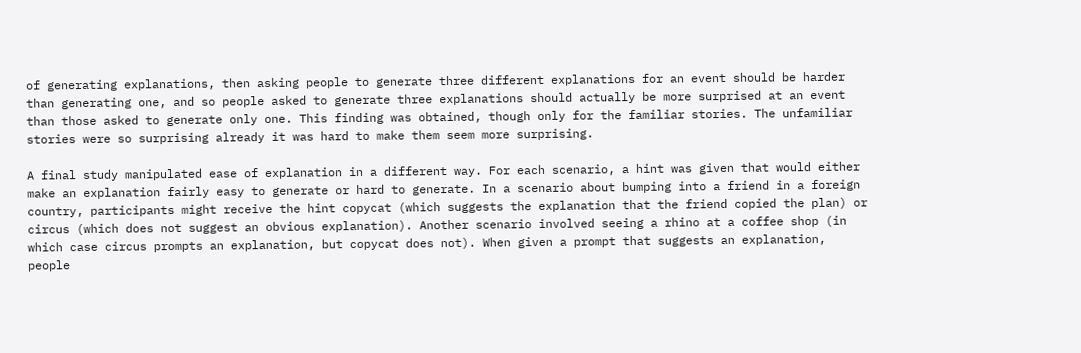of generating explanations, then asking people to generate three different explanations for an event should be harder than generating one, and so people asked to generate three explanations should actually be more surprised at an event than those asked to generate only one. This finding was obtained, though only for the familiar stories. The unfamiliar stories were so surprising already it was hard to make them seem more surprising.

A final study manipulated ease of explanation in a different way. For each scenario, a hint was given that would either make an explanation fairly easy to generate or hard to generate. In a scenario about bumping into a friend in a foreign country, participants might receive the hint copycat (which suggests the explanation that the friend copied the plan) or circus (which does not suggest an obvious explanation). Another scenario involved seeing a rhino at a coffee shop (in which case circus prompts an explanation, but copycat does not). When given a prompt that suggests an explanation, people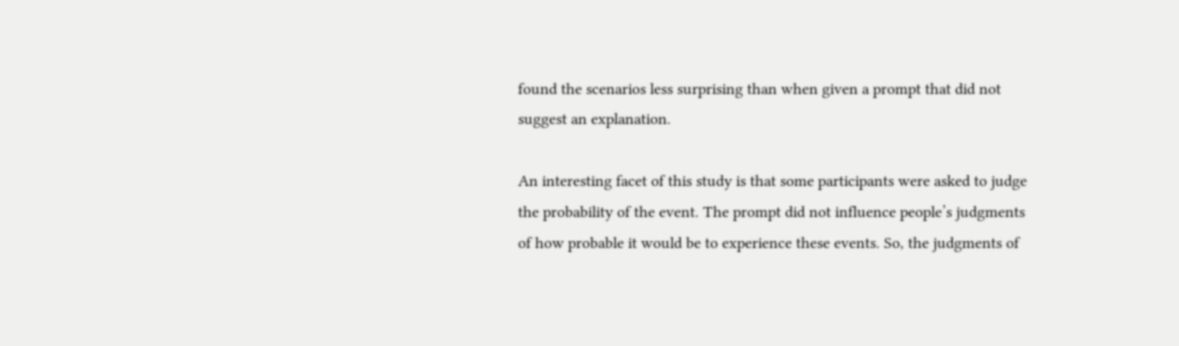found the scenarios less surprising than when given a prompt that did not suggest an explanation.

An interesting facet of this study is that some participants were asked to judge the probability of the event. The prompt did not influence people’s judgments of how probable it would be to experience these events. So, the judgments of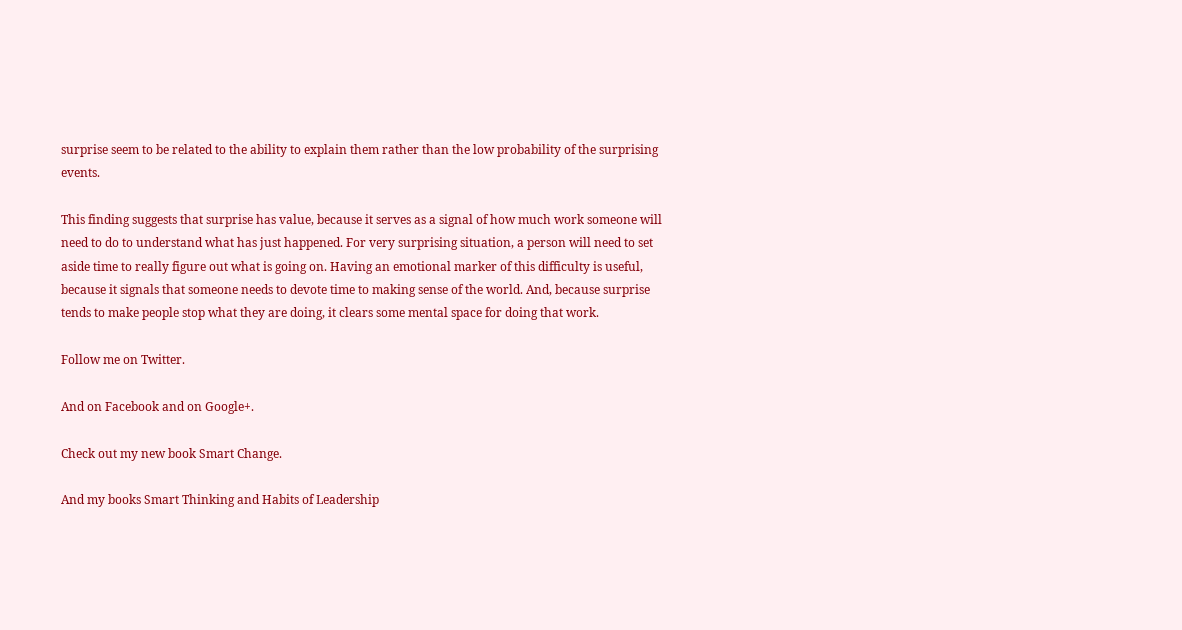surprise seem to be related to the ability to explain them rather than the low probability of the surprising events.

This finding suggests that surprise has value, because it serves as a signal of how much work someone will need to do to understand what has just happened. For very surprising situation, a person will need to set aside time to really figure out what is going on. Having an emotional marker of this difficulty is useful, because it signals that someone needs to devote time to making sense of the world. And, because surprise tends to make people stop what they are doing, it clears some mental space for doing that work.

Follow me on Twitter.

And on Facebook and on Google+.

Check out my new book Smart Change.

And my books Smart Thinking and Habits of Leadership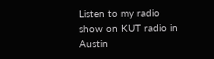Listen to my radio show on KUT radio in Austin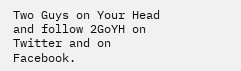Two Guys on Your Head and follow 2GoYH on Twitter and on Facebook.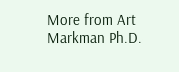More from Art Markman Ph.D.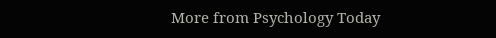More from Psychology Today